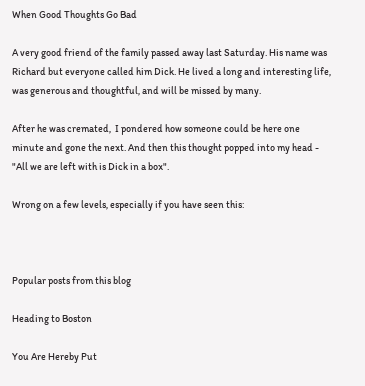When Good Thoughts Go Bad

A very good friend of the family passed away last Saturday. His name was Richard but everyone called him Dick. He lived a long and interesting life, was generous and thoughtful, and will be missed by many.

After he was cremated,  I pondered how someone could be here one minute and gone the next. And then this thought popped into my head - "All we are left with is Dick in a box".

Wrong on a few levels, especially if you have seen this:



Popular posts from this blog

Heading to Boston

You Are Hereby Put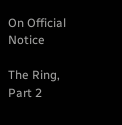On Official Notice

The Ring, Part 2